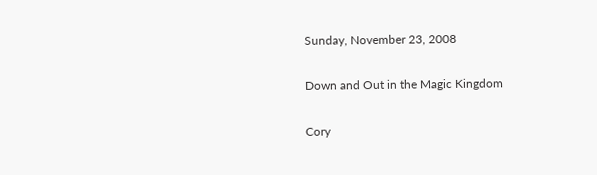Sunday, November 23, 2008

Down and Out in the Magic Kingdom

Cory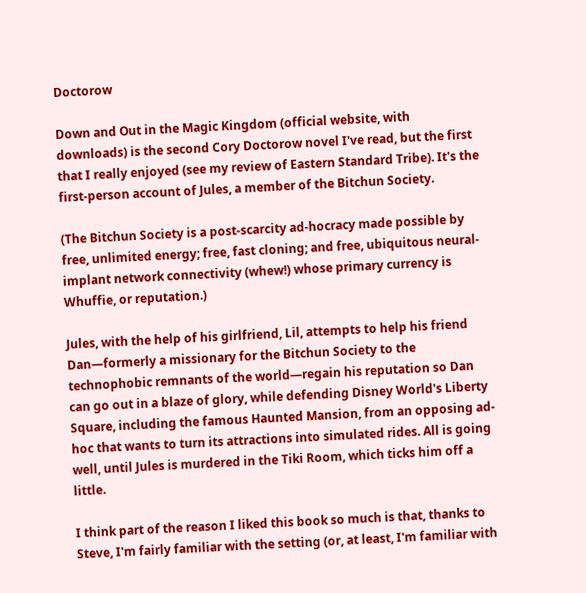Doctorow

Down and Out in the Magic Kingdom (official website, with downloads) is the second Cory Doctorow novel I've read, but the first that I really enjoyed (see my review of Eastern Standard Tribe). It's the first-person account of Jules, a member of the Bitchun Society.

(The Bitchun Society is a post-scarcity ad-hocracy made possible by free, unlimited energy; free, fast cloning; and free, ubiquitous neural-implant network connectivity (whew!) whose primary currency is Whuffie, or reputation.)

Jules, with the help of his girlfriend, Lil, attempts to help his friend Dan—formerly a missionary for the Bitchun Society to the technophobic remnants of the world—regain his reputation so Dan can go out in a blaze of glory, while defending Disney World's Liberty Square, including the famous Haunted Mansion, from an opposing ad-hoc that wants to turn its attractions into simulated rides. All is going well, until Jules is murdered in the Tiki Room, which ticks him off a little.

I think part of the reason I liked this book so much is that, thanks to Steve, I'm fairly familiar with the setting (or, at least, I'm familiar with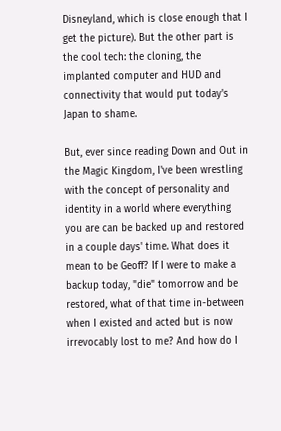Disneyland, which is close enough that I get the picture). But the other part is the cool tech: the cloning, the implanted computer and HUD and connectivity that would put today's Japan to shame.

But, ever since reading Down and Out in the Magic Kingdom, I've been wrestling with the concept of personality and identity in a world where everything you are can be backed up and restored in a couple days' time. What does it mean to be Geoff? If I were to make a backup today, "die" tomorrow and be restored, what of that time in-between when I existed and acted but is now irrevocably lost to me? And how do I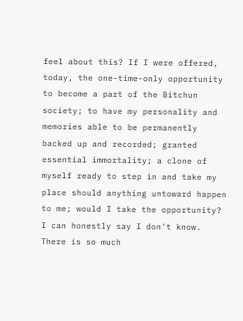feel about this? If I were offered, today, the one-time-only opportunity to become a part of the Bitchun society; to have my personality and memories able to be permanently backed up and recorded; granted essential immortality; a clone of myself ready to step in and take my place should anything untoward happen to me; would I take the opportunity? I can honestly say I don't know. There is so much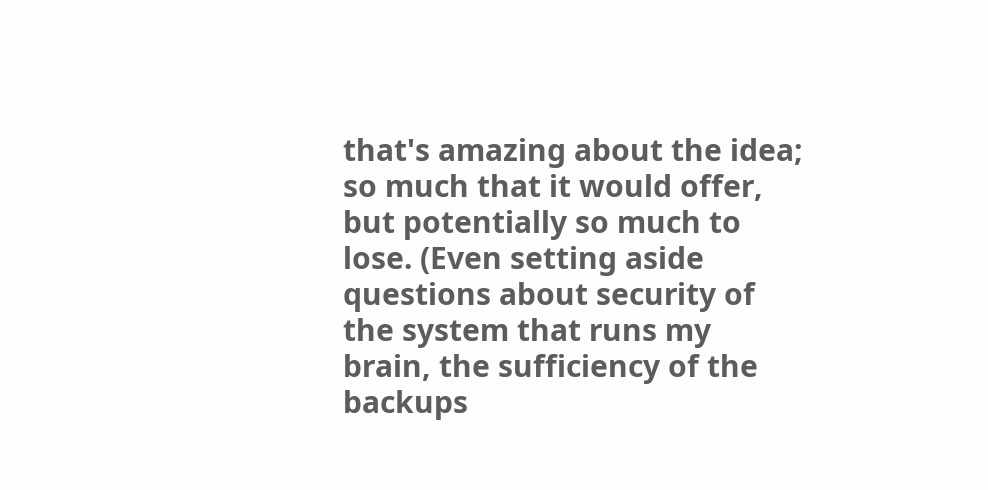that's amazing about the idea; so much that it would offer, but potentially so much to lose. (Even setting aside questions about security of the system that runs my brain, the sufficiency of the backups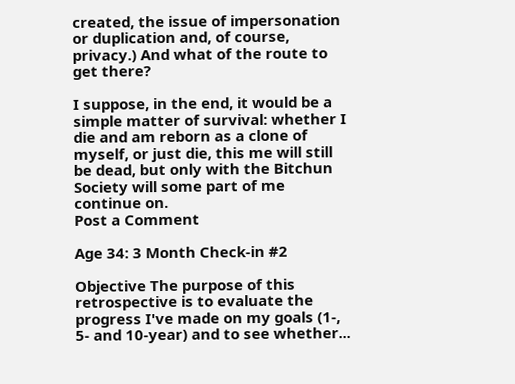created, the issue of impersonation or duplication and, of course, privacy.) And what of the route to get there?

I suppose, in the end, it would be a simple matter of survival: whether I die and am reborn as a clone of myself, or just die, this me will still be dead, but only with the Bitchun Society will some part of me continue on.
Post a Comment

Age 34: 3 Month Check-in #2

Objective The purpose of this retrospective is to evaluate the progress I've made on my goals (1-, 5- and 10-year) and to see whether...